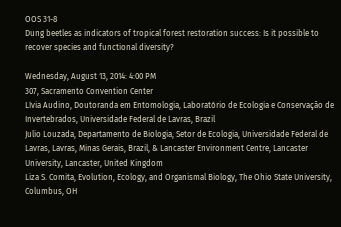OOS 31-8
Dung beetles as indicators of tropical forest restoration success: Is it possible to recover species and functional diversity?

Wednesday, August 13, 2014: 4:00 PM
307, Sacramento Convention Center
Lívia Audino, Doutoranda em Entomologia, Laboratório de Ecologia e Conservação de Invertebrados, Universidade Federal de Lavras, Brazil
Julio Louzada, Departamento de Biologia, Setor de Ecologia, Universidade Federal de Lavras, Lavras, Minas Gerais, Brazil, & Lancaster Environment Centre, Lancaster University, Lancaster, United Kingdom
Liza S. Comita, Evolution, Ecology, and Organismal Biology, The Ohio State University, Columbus, OH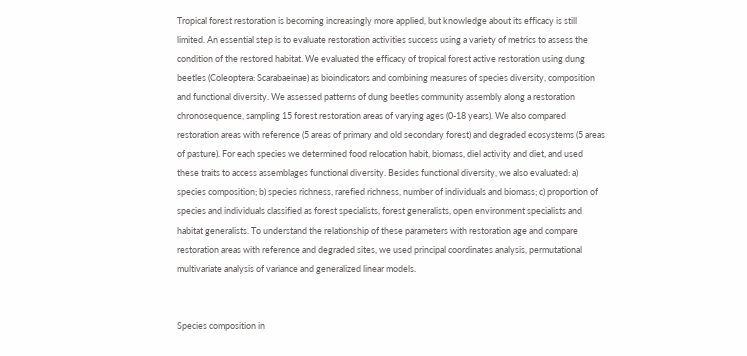Tropical forest restoration is becoming increasingly more applied, but knowledge about its efficacy is still limited. An essential step is to evaluate restoration activities success using a variety of metrics to assess the condition of the restored habitat. We evaluated the efficacy of tropical forest active restoration using dung beetles (Coleoptera: Scarabaeinae) as bioindicators and combining measures of species diversity, composition and functional diversity. We assessed patterns of dung beetles community assembly along a restoration chronosequence, sampling 15 forest restoration areas of varying ages (0-18 years). We also compared restoration areas with reference (5 areas of primary and old secondary forest) and degraded ecosystems (5 areas of pasture). For each species we determined food relocation habit, biomass, diel activity and diet, and used these traits to access assemblages functional diversity. Besides functional diversity, we also evaluated: a) species composition; b) species richness, rarefied richness, number of individuals and biomass; c) proportion of species and individuals classified as forest specialists, forest generalists, open environment specialists and habitat generalists. To understand the relationship of these parameters with restoration age and compare restoration areas with reference and degraded sites, we used principal coordinates analysis, permutational multivariate analysis of variance and generalized linear models.


Species composition in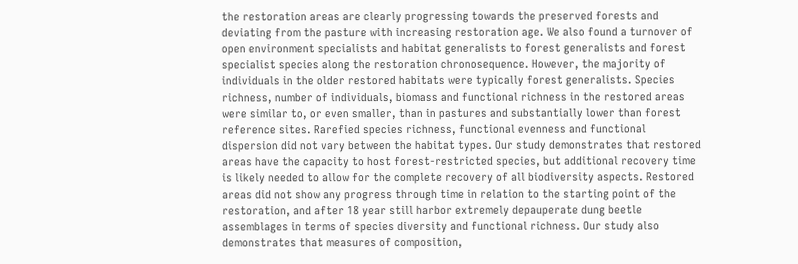the restoration areas are clearly progressing towards the preserved forests and deviating from the pasture with increasing restoration age. We also found a turnover of open environment specialists and habitat generalists to forest generalists and forest specialist species along the restoration chronosequence. However, the majority of individuals in the older restored habitats were typically forest generalists. Species richness, number of individuals, biomass and functional richness in the restored areas were similar to, or even smaller, than in pastures and substantially lower than forest reference sites. Rarefied species richness, functional evenness and functional dispersion did not vary between the habitat types. Our study demonstrates that restored areas have the capacity to host forest-restricted species, but additional recovery time is likely needed to allow for the complete recovery of all biodiversity aspects. Restored areas did not show any progress through time in relation to the starting point of the restoration, and after 18 year still harbor extremely depauperate dung beetle assemblages in terms of species diversity and functional richness. Our study also demonstrates that measures of composition,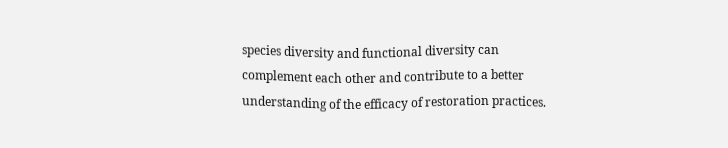species diversity and functional diversity can complement each other and contribute to a better understanding of the efficacy of restoration practices.